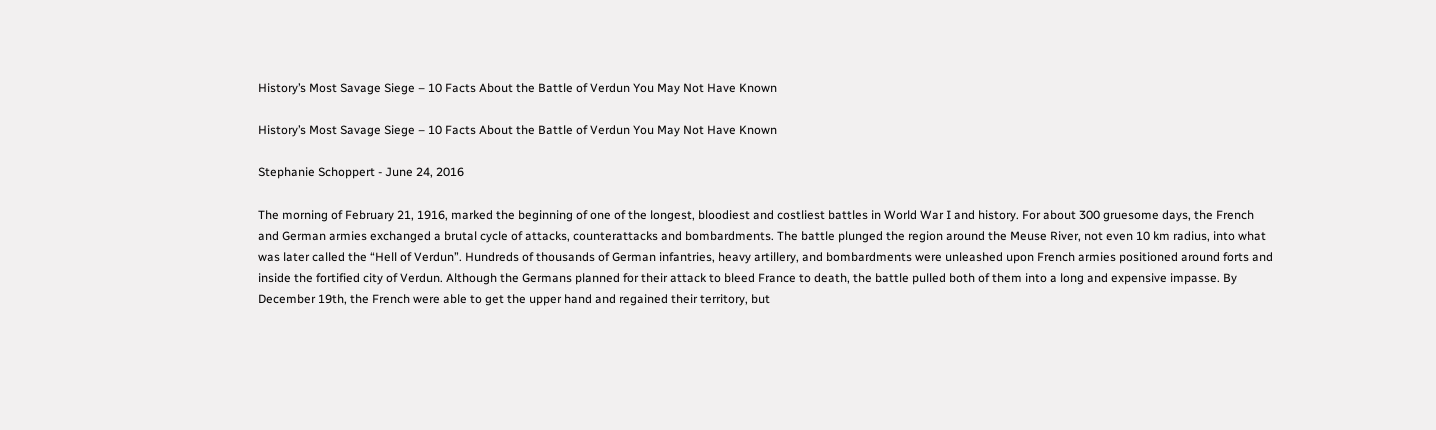History’s Most Savage Siege – 10 Facts About the Battle of Verdun You May Not Have Known

History’s Most Savage Siege – 10 Facts About the Battle of Verdun You May Not Have Known

Stephanie Schoppert - June 24, 2016

The morning of February 21, 1916, marked the beginning of one of the longest, bloodiest and costliest battles in World War I and history. For about 300 gruesome days, the French and German armies exchanged a brutal cycle of attacks, counterattacks and bombardments. The battle plunged the region around the Meuse River, not even 10 km radius, into what was later called the “Hell of Verdun”. Hundreds of thousands of German infantries, heavy artillery, and bombardments were unleashed upon French armies positioned around forts and inside the fortified city of Verdun. Although the Germans planned for their attack to bleed France to death, the battle pulled both of them into a long and expensive impasse. By December 19th, the French were able to get the upper hand and regained their territory, but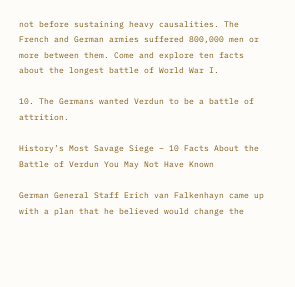not before sustaining heavy causalities. The French and German armies suffered 800,000 men or more between them. Come and explore ten facts about the longest battle of World War I.

10. The Germans wanted Verdun to be a battle of attrition.

History’s Most Savage Siege – 10 Facts About the Battle of Verdun You May Not Have Known

German General Staff Erich van Falkenhayn came up with a plan that he believed would change the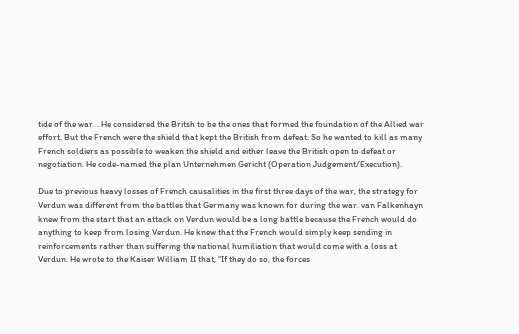tide of the war. . He considered the Britsh to be the ones that formed the foundation of the Allied war effort. But the French were the shield that kept the British from defeat. So he wanted to kill as many French soldiers as possible to weaken the shield and either leave the British open to defeat or negotiation. He code-named the plan Unternehmen Gericht (Operation Judgement/Execution).

Due to previous heavy losses of French causalities in the first three days of the war, the strategy for Verdun was different from the battles that Germany was known for during the war. van Falkenhayn knew from the start that an attack on Verdun would be a long battle because the French would do anything to keep from losing Verdun. He knew that the French would simply keep sending in reinforcements rather than suffering the national humiliation that would come with a loss at Verdun. He wrote to the Kaiser William II that, “If they do so, the forces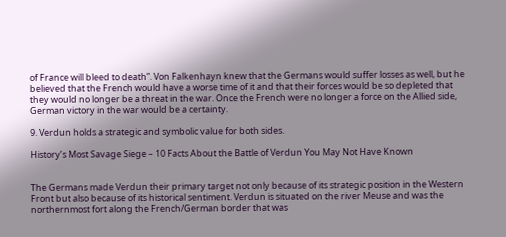of France will bleed to death”. Von Falkenhayn knew that the Germans would suffer losses as well, but he believed that the French would have a worse time of it and that their forces would be so depleted that they would no longer be a threat in the war. Once the French were no longer a force on the Allied side, German victory in the war would be a certainty.

9. Verdun holds a strategic and symbolic value for both sides.

History’s Most Savage Siege – 10 Facts About the Battle of Verdun You May Not Have Known


The Germans made Verdun their primary target not only because of its strategic position in the Western Front but also because of its historical sentiment. Verdun is situated on the river Meuse and was the northernmost fort along the French/German border that was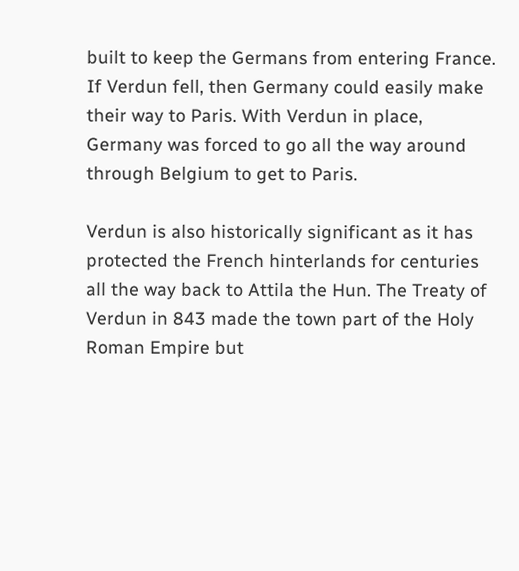built to keep the Germans from entering France. If Verdun fell, then Germany could easily make their way to Paris. With Verdun in place, Germany was forced to go all the way around through Belgium to get to Paris.

Verdun is also historically significant as it has protected the French hinterlands for centuries all the way back to Attila the Hun. The Treaty of Verdun in 843 made the town part of the Holy Roman Empire but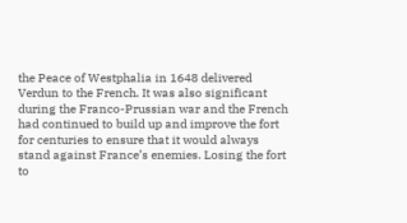the Peace of Westphalia in 1648 delivered Verdun to the French. It was also significant during the Franco-Prussian war and the French had continued to build up and improve the fort for centuries to ensure that it would always stand against France’s enemies. Losing the fort to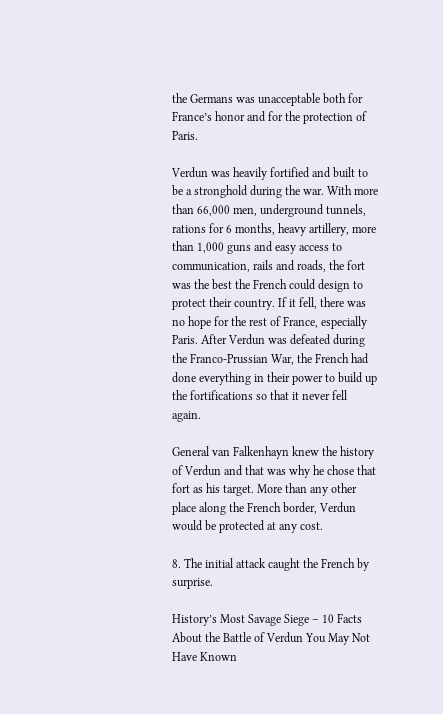the Germans was unacceptable both for France’s honor and for the protection of Paris.

Verdun was heavily fortified and built to be a stronghold during the war. With more than 66,000 men, underground tunnels, rations for 6 months, heavy artillery, more than 1,000 guns and easy access to communication, rails and roads, the fort was the best the French could design to protect their country. If it fell, there was no hope for the rest of France, especially Paris. After Verdun was defeated during the Franco-Prussian War, the French had done everything in their power to build up the fortifications so that it never fell again.

General van Falkenhayn knew the history of Verdun and that was why he chose that fort as his target. More than any other place along the French border, Verdun would be protected at any cost.

8. The initial attack caught the French by surprise.

History’s Most Savage Siege – 10 Facts About the Battle of Verdun You May Not Have Known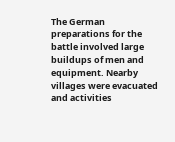The German preparations for the battle involved large buildups of men and equipment. Nearby villages were evacuated and activities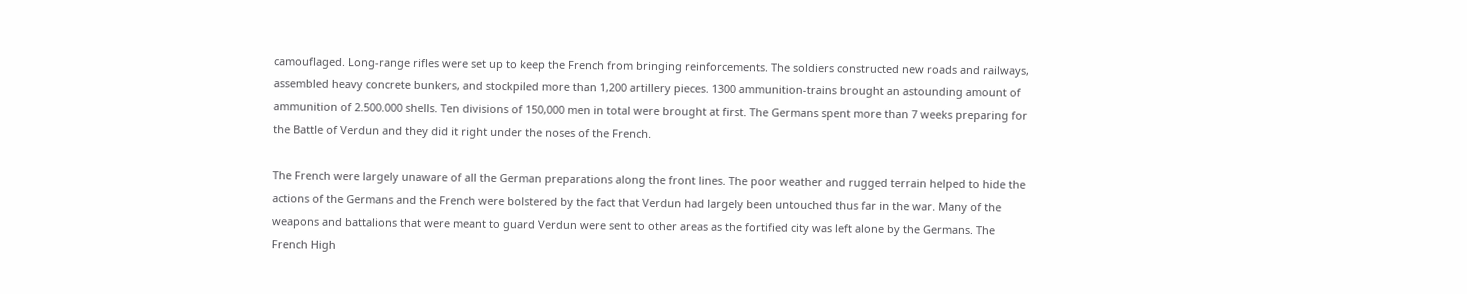camouflaged. Long-range rifles were set up to keep the French from bringing reinforcements. The soldiers constructed new roads and railways, assembled heavy concrete bunkers, and stockpiled more than 1,200 artillery pieces. 1300 ammunition-trains brought an astounding amount of ammunition of 2.500.000 shells. Ten divisions of 150,000 men in total were brought at first. The Germans spent more than 7 weeks preparing for the Battle of Verdun and they did it right under the noses of the French.

The French were largely unaware of all the German preparations along the front lines. The poor weather and rugged terrain helped to hide the actions of the Germans and the French were bolstered by the fact that Verdun had largely been untouched thus far in the war. Many of the weapons and battalions that were meant to guard Verdun were sent to other areas as the fortified city was left alone by the Germans. The French High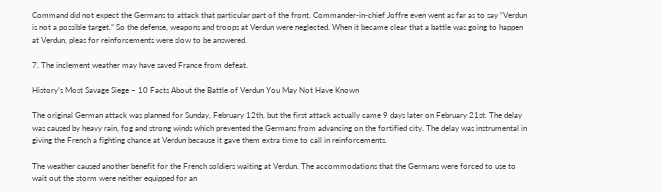Command did not expect the Germans to attack that particular part of the front. Commander-in-chief Joffre even went as far as to say “Verdun is not a possible target.” So the defense, weapons and troops at Verdun were neglected. When it became clear that a battle was going to happen at Verdun, pleas for reinforcements were slow to be answered.

7. The inclement weather may have saved France from defeat.

History’s Most Savage Siege – 10 Facts About the Battle of Verdun You May Not Have Known

The original German attack was planned for Sunday, February 12th, but the first attack actually came 9 days later on February 21st. The delay was caused by heavy rain, fog and strong winds which prevented the Germans from advancing on the fortified city. The delay was instrumental in giving the French a fighting chance at Verdun because it gave them extra time to call in reinforcements.

The weather caused another benefit for the French soldiers waiting at Verdun. The accommodations that the Germans were forced to use to wait out the storm were neither equipped for an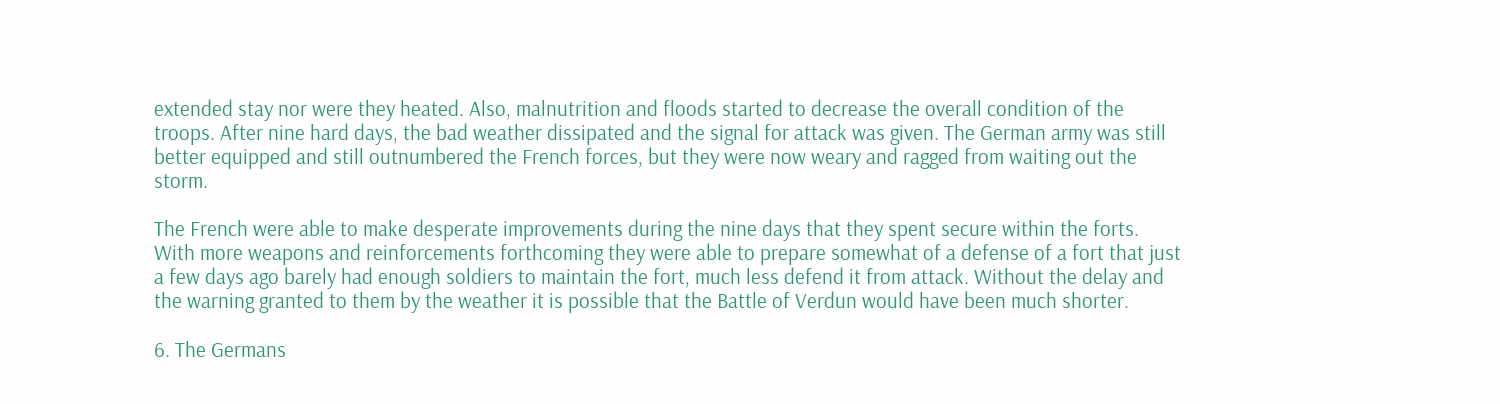extended stay nor were they heated. Also, malnutrition and floods started to decrease the overall condition of the troops. After nine hard days, the bad weather dissipated and the signal for attack was given. The German army was still better equipped and still outnumbered the French forces, but they were now weary and ragged from waiting out the storm.

The French were able to make desperate improvements during the nine days that they spent secure within the forts. With more weapons and reinforcements forthcoming they were able to prepare somewhat of a defense of a fort that just a few days ago barely had enough soldiers to maintain the fort, much less defend it from attack. Without the delay and the warning granted to them by the weather it is possible that the Battle of Verdun would have been much shorter.

6. The Germans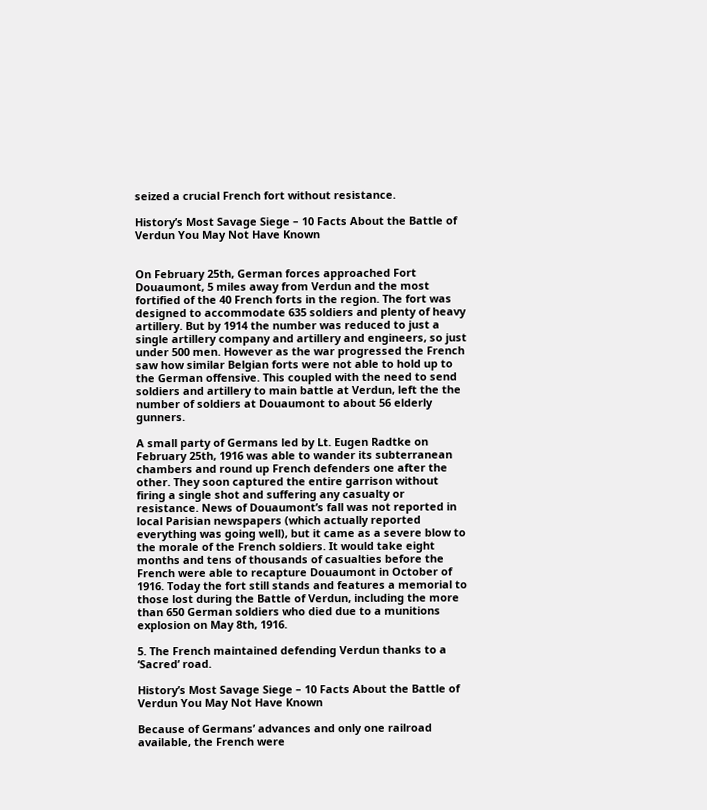seized a crucial French fort without resistance.

History’s Most Savage Siege – 10 Facts About the Battle of Verdun You May Not Have Known


On February 25th, German forces approached Fort Douaumont, 5 miles away from Verdun and the most fortified of the 40 French forts in the region. The fort was designed to accommodate 635 soldiers and plenty of heavy artillery. But by 1914 the number was reduced to just a single artillery company and artillery and engineers, so just under 500 men. However as the war progressed the French saw how similar Belgian forts were not able to hold up to the German offensive. This coupled with the need to send soldiers and artillery to main battle at Verdun, left the the number of soldiers at Douaumont to about 56 elderly gunners.

A small party of Germans led by Lt. Eugen Radtke on February 25th, 1916 was able to wander its subterranean chambers and round up French defenders one after the other. They soon captured the entire garrison without firing a single shot and suffering any casualty or resistance. News of Douaumont’s fall was not reported in local Parisian newspapers (which actually reported everything was going well), but it came as a severe blow to the morale of the French soldiers. It would take eight months and tens of thousands of casualties before the French were able to recapture Douaumont in October of 1916. Today the fort still stands and features a memorial to those lost during the Battle of Verdun, including the more than 650 German soldiers who died due to a munitions explosion on May 8th, 1916.

5. The French maintained defending Verdun thanks to a ‘Sacred’ road.

History’s Most Savage Siege – 10 Facts About the Battle of Verdun You May Not Have Known

Because of Germans’ advances and only one railroad available, the French were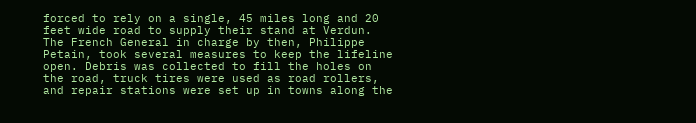forced to rely on a single, 45 miles long and 20 feet wide road to supply their stand at Verdun. The French General in charge by then, Philippe Petain, took several measures to keep the lifeline open. Debris was collected to fill the holes on the road, truck tires were used as road rollers, and repair stations were set up in towns along the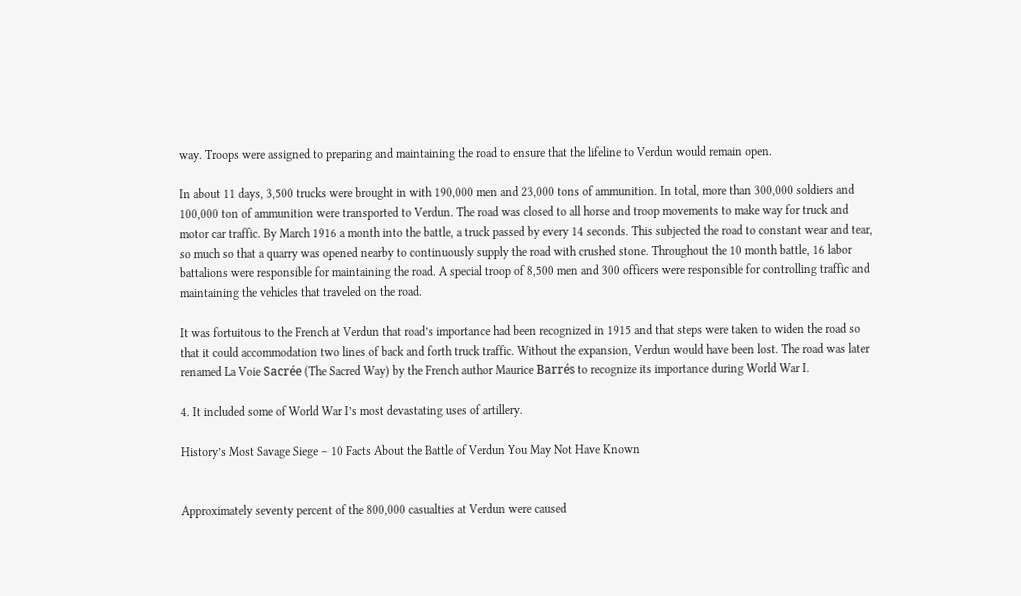way. Troops were assigned to preparing and maintaining the road to ensure that the lifeline to Verdun would remain open.

In about 11 days, 3,500 trucks were brought in with 190,000 men and 23,000 tons of ammunition. In total, more than 300,000 soldiers and 100,000 ton of ammunition were transported to Verdun. The road was closed to all horse and troop movements to make way for truck and motor car traffic. By March 1916 a month into the battle, a truck passed by every 14 seconds. This subjected the road to constant wear and tear, so much so that a quarry was opened nearby to continuously supply the road with crushed stone. Throughout the 10 month battle, 16 labor battalions were responsible for maintaining the road. A special troop of 8,500 men and 300 officers were responsible for controlling traffic and maintaining the vehicles that traveled on the road.

It was fortuitous to the French at Verdun that road’s importance had been recognized in 1915 and that steps were taken to widen the road so that it could accommodation two lines of back and forth truck traffic. Without the expansion, Verdun would have been lost. The road was later renamed La Voie Sacrée (The Sacred Way) by the French author Maurice Barrés to recognize its importance during World War I.

4. It included some of World War I’s most devastating uses of artillery.

History’s Most Savage Siege – 10 Facts About the Battle of Verdun You May Not Have Known


Approximately seventy percent of the 800,000 casualties at Verdun were caused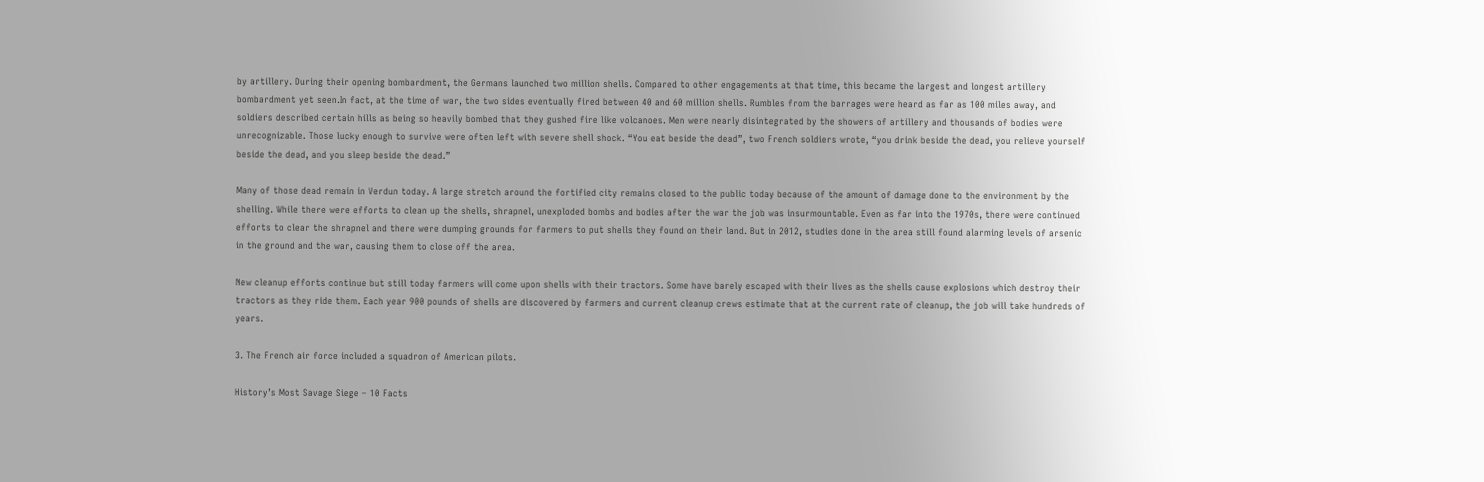by artillery. During their opening bombardment, the Germans launched two million shells. Compared to other engagements at that time, this became the largest and longest artillery bombardment yet seen.In fact, at the time of war, the two sides eventually fired between 40 and 60 million shells. Rumbles from the barrages were heard as far as 100 miles away, and soldiers described certain hills as being so heavily bombed that they gushed fire like volcanoes. Men were nearly disintegrated by the showers of artillery and thousands of bodies were unrecognizable. Those lucky enough to survive were often left with severe shell shock. “You eat beside the dead”, two French soldiers wrote, “you drink beside the dead, you relieve yourself beside the dead, and you sleep beside the dead.”

Many of those dead remain in Verdun today. A large stretch around the fortified city remains closed to the public today because of the amount of damage done to the environment by the shelling. While there were efforts to clean up the shells, shrapnel, unexploded bombs and bodies after the war the job was insurmountable. Even as far into the 1970s, there were continued efforts to clear the shrapnel and there were dumping grounds for farmers to put shells they found on their land. But in 2012, studies done in the area still found alarming levels of arsenic in the ground and the war, causing them to close off the area.

New cleanup efforts continue but still today farmers will come upon shells with their tractors. Some have barely escaped with their lives as the shells cause explosions which destroy their tractors as they ride them. Each year 900 pounds of shells are discovered by farmers and current cleanup crews estimate that at the current rate of cleanup, the job will take hundreds of years.

3. The French air force included a squadron of American pilots.

History’s Most Savage Siege – 10 Facts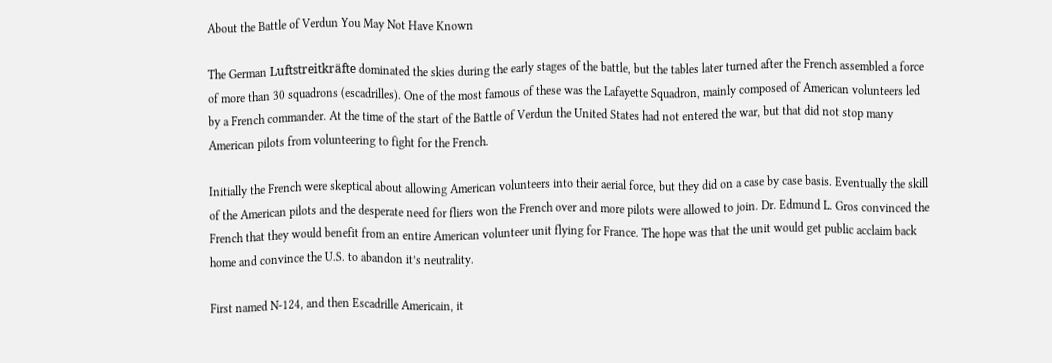About the Battle of Verdun You May Not Have Known

The German Luftstreitkräfte dominated the skies during the early stages of the battle, but the tables later turned after the French assembled a force of more than 30 squadrons (escadrilles). One of the most famous of these was the Lafayette Squadron, mainly composed of American volunteers led by a French commander. At the time of the start of the Battle of Verdun the United States had not entered the war, but that did not stop many American pilots from volunteering to fight for the French.

Initially the French were skeptical about allowing American volunteers into their aerial force, but they did on a case by case basis. Eventually the skill of the American pilots and the desperate need for fliers won the French over and more pilots were allowed to join. Dr. Edmund L. Gros convinced the French that they would benefit from an entire American volunteer unit flying for France. The hope was that the unit would get public acclaim back home and convince the U.S. to abandon it’s neutrality.

First named N-124, and then Escadrille Americain, it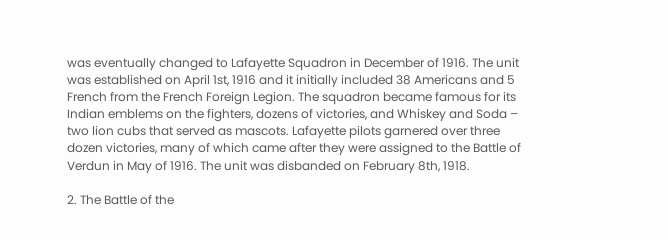was eventually changed to Lafayette Squadron in December of 1916. The unit was established on April 1st, 1916 and it initially included 38 Americans and 5 French from the French Foreign Legion. The squadron became famous for its Indian emblems on the fighters, dozens of victories, and Whiskey and Soda – two lion cubs that served as mascots. Lafayette pilots garnered over three dozen victories, many of which came after they were assigned to the Battle of Verdun in May of 1916. The unit was disbanded on February 8th, 1918.

2. The Battle of the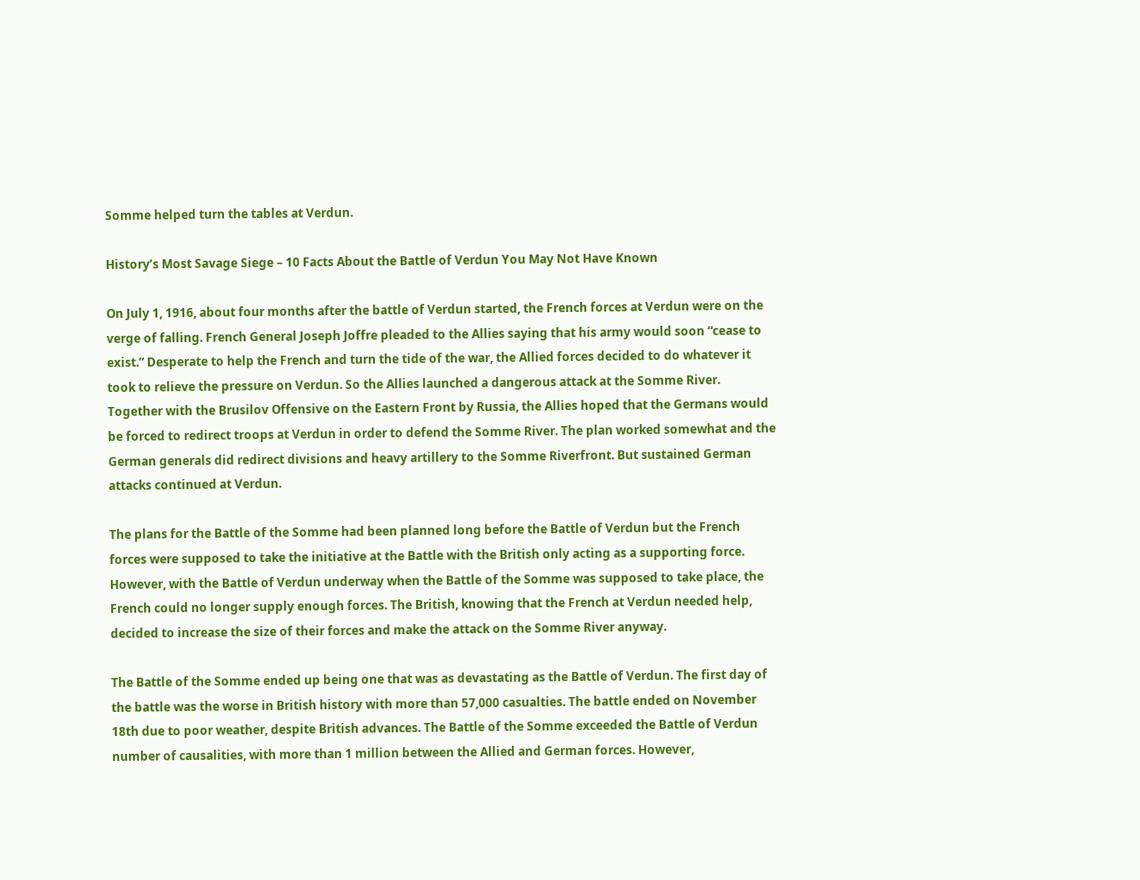Somme helped turn the tables at Verdun.

History’s Most Savage Siege – 10 Facts About the Battle of Verdun You May Not Have Known

On July 1, 1916, about four months after the battle of Verdun started, the French forces at Verdun were on the verge of falling. French General Joseph Joffre pleaded to the Allies saying that his army would soon “cease to exist.” Desperate to help the French and turn the tide of the war, the Allied forces decided to do whatever it took to relieve the pressure on Verdun. So the Allies launched a dangerous attack at the Somme River. Together with the Brusilov Offensive on the Eastern Front by Russia, the Allies hoped that the Germans would be forced to redirect troops at Verdun in order to defend the Somme River. The plan worked somewhat and the German generals did redirect divisions and heavy artillery to the Somme Riverfront. But sustained German attacks continued at Verdun.

The plans for the Battle of the Somme had been planned long before the Battle of Verdun but the French forces were supposed to take the initiative at the Battle with the British only acting as a supporting force. However, with the Battle of Verdun underway when the Battle of the Somme was supposed to take place, the French could no longer supply enough forces. The British, knowing that the French at Verdun needed help, decided to increase the size of their forces and make the attack on the Somme River anyway.

The Battle of the Somme ended up being one that was as devastating as the Battle of Verdun. The first day of the battle was the worse in British history with more than 57,000 casualties. The battle ended on November 18th due to poor weather, despite British advances. The Battle of the Somme exceeded the Battle of Verdun number of causalities, with more than 1 million between the Allied and German forces. However,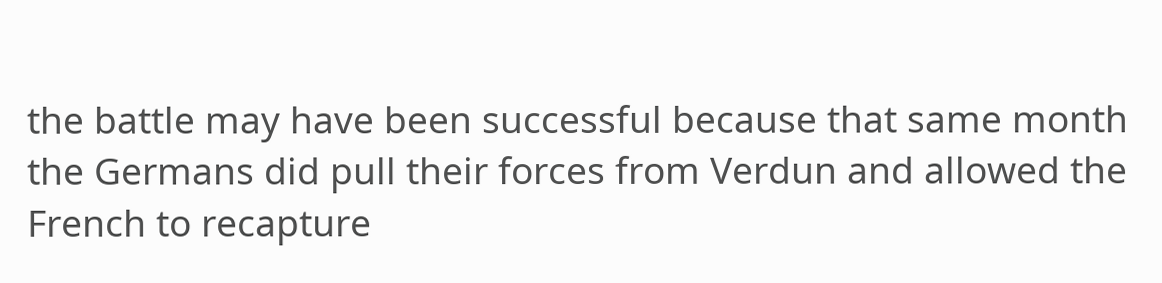the battle may have been successful because that same month the Germans did pull their forces from Verdun and allowed the French to recapture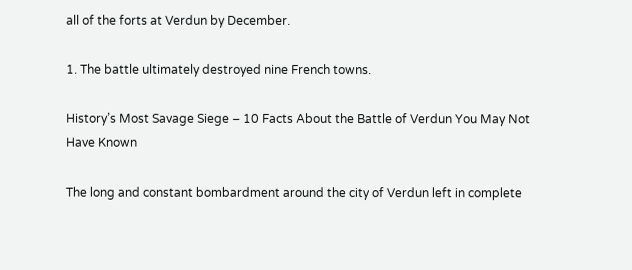all of the forts at Verdun by December.

1. The battle ultimately destroyed nine French towns.

History’s Most Savage Siege – 10 Facts About the Battle of Verdun You May Not Have Known

The long and constant bombardment around the city of Verdun left in complete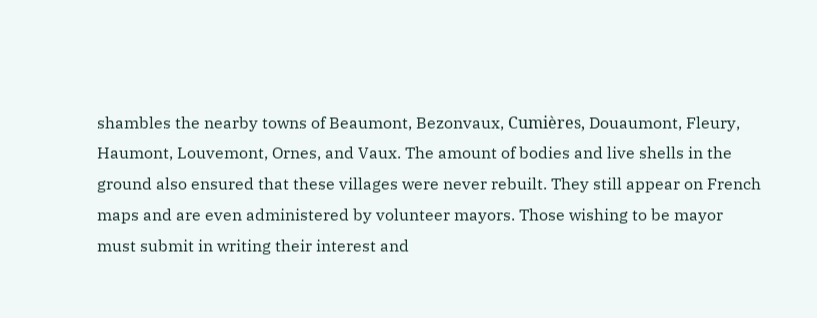shambles the nearby towns of Beaumont, Bezonvaux, Cumières, Douaumont, Fleury, Haumont, Louvemont, Ornes, and Vaux. The amount of bodies and live shells in the ground also ensured that these villages were never rebuilt. They still appear on French maps and are even administered by volunteer mayors. Those wishing to be mayor must submit in writing their interest and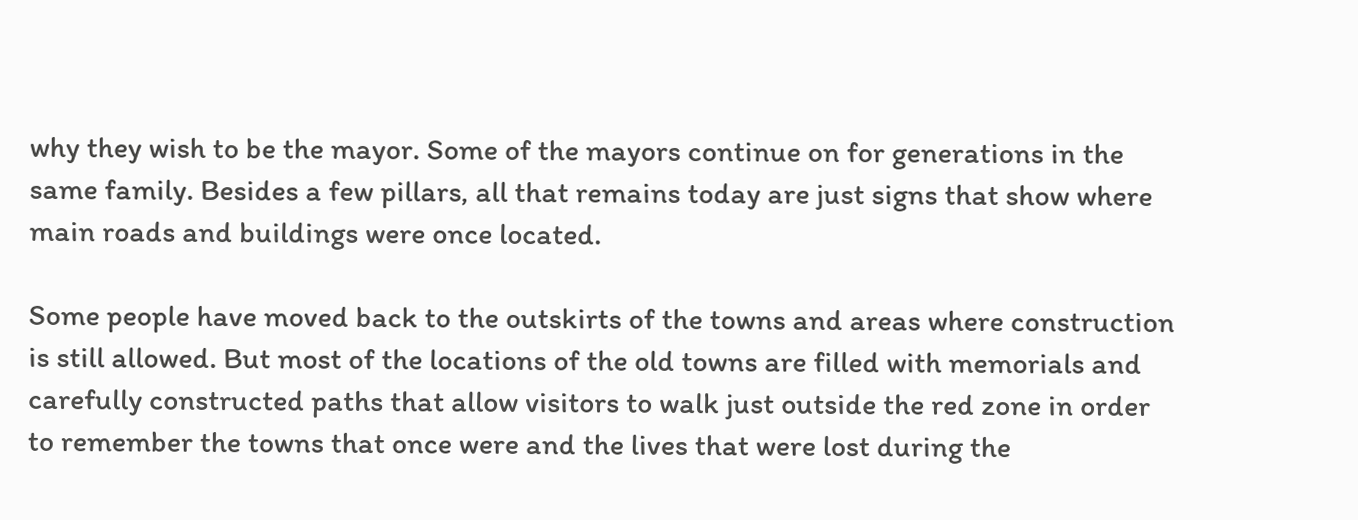why they wish to be the mayor. Some of the mayors continue on for generations in the same family. Besides a few pillars, all that remains today are just signs that show where main roads and buildings were once located.

Some people have moved back to the outskirts of the towns and areas where construction is still allowed. But most of the locations of the old towns are filled with memorials and carefully constructed paths that allow visitors to walk just outside the red zone in order to remember the towns that once were and the lives that were lost during the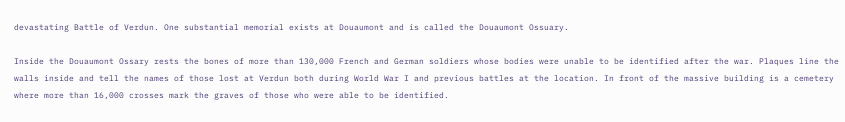devastating Battle of Verdun. One substantial memorial exists at Douaumont and is called the Douaumont Ossuary.

Inside the Douaumont Ossary rests the bones of more than 130,000 French and German soldiers whose bodies were unable to be identified after the war. Plaques line the walls inside and tell the names of those lost at Verdun both during World War I and previous battles at the location. In front of the massive building is a cemetery where more than 16,000 crosses mark the graves of those who were able to be identified.